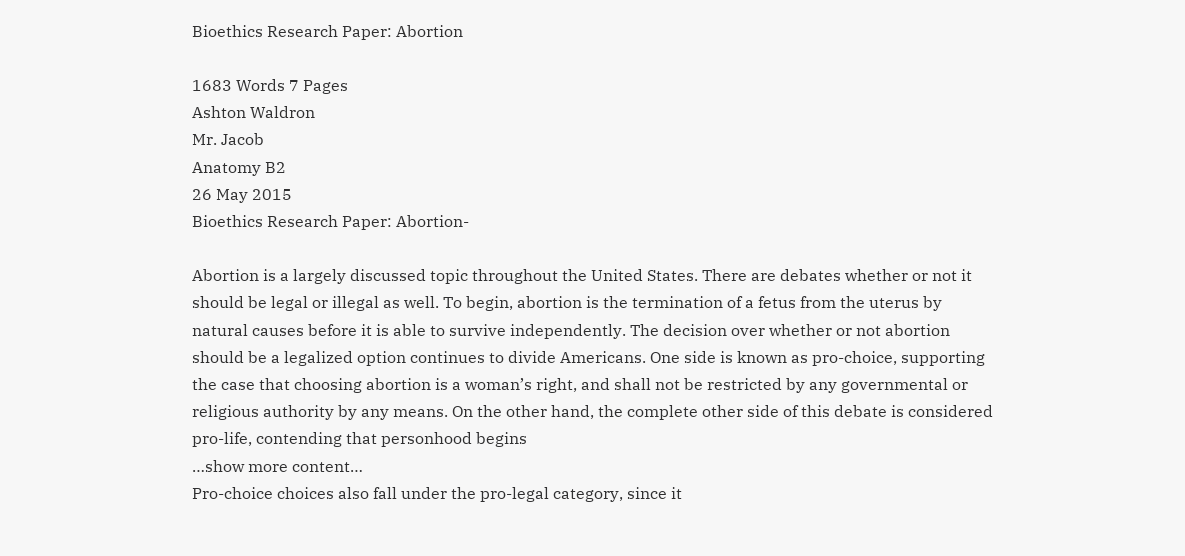Bioethics Research Paper: Abortion

1683 Words 7 Pages
Ashton Waldron
Mr. Jacob
Anatomy B2
26 May 2015
Bioethics Research Paper: Abortion-

Abortion is a largely discussed topic throughout the United States. There are debates whether or not it should be legal or illegal as well. To begin, abortion is the termination of a fetus from the uterus by natural causes before it is able to survive independently. The decision over whether or not abortion should be a legalized option continues to divide Americans. One side is known as pro-choice, supporting the case that choosing abortion is a woman’s right, and shall not be restricted by any governmental or religious authority by any means. On the other hand, the complete other side of this debate is considered pro-life, contending that personhood begins
…show more content…
Pro-choice choices also fall under the pro-legal category, since it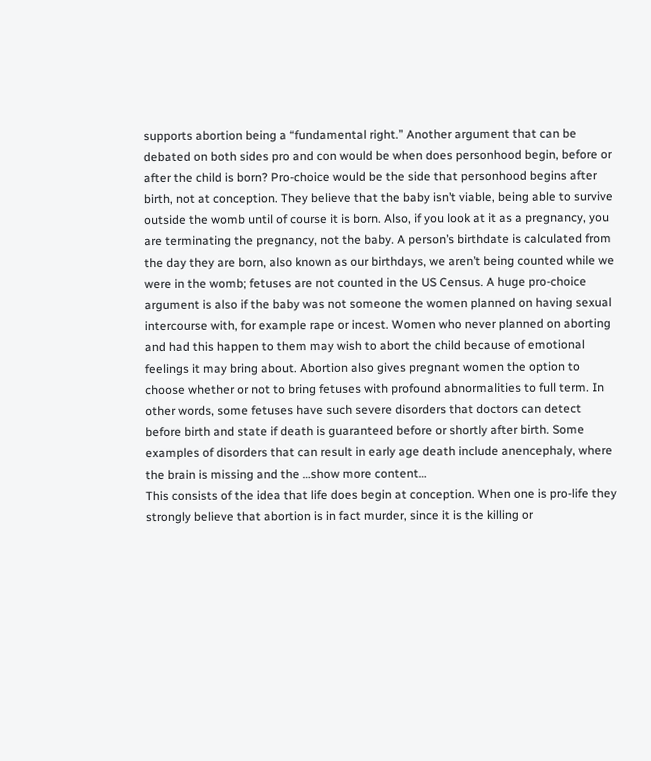supports abortion being a “fundamental right.” Another argument that can be debated on both sides pro and con would be when does personhood begin, before or after the child is born? Pro-choice would be the side that personhood begins after birth, not at conception. They believe that the baby isn’t viable, being able to survive outside the womb until of course it is born. Also, if you look at it as a pregnancy, you are terminating the pregnancy, not the baby. A person’s birthdate is calculated from the day they are born, also known as our birthdays, we aren’t being counted while we were in the womb; fetuses are not counted in the US Census. A huge pro-choice argument is also if the baby was not someone the women planned on having sexual intercourse with, for example rape or incest. Women who never planned on aborting and had this happen to them may wish to abort the child because of emotional feelings it may bring about. Abortion also gives pregnant women the option to choose whether or not to bring fetuses with profound abnormalities to full term. In other words, some fetuses have such severe disorders that doctors can detect before birth and state if death is guaranteed before or shortly after birth. Some examples of disorders that can result in early age death include anencephaly, where the brain is missing and the …show more content…
This consists of the idea that life does begin at conception. When one is pro-life they strongly believe that abortion is in fact murder, since it is the killing or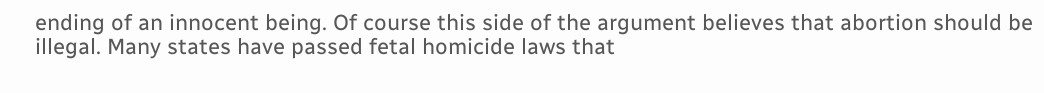ending of an innocent being. Of course this side of the argument believes that abortion should be illegal. Many states have passed fetal homicide laws that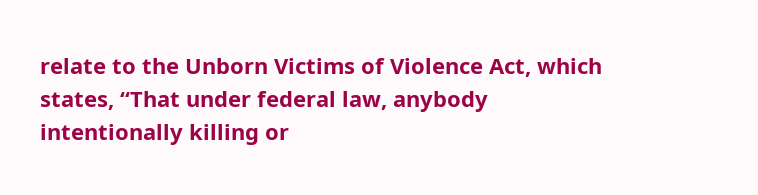relate to the Unborn Victims of Violence Act, which states, “That under federal law, anybody intentionally killing or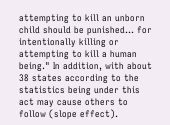attempting to kill an unborn child should be punished... for intentionally killing or attempting to kill a human being." In addition, with about 38 states according to the statistics being under this act may cause others to follow (slope effect).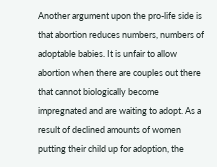Another argument upon the pro-life side is that abortion reduces numbers, numbers of adoptable babies. It is unfair to allow abortion when there are couples out there that cannot biologically become impregnated and are waiting to adopt. As a result of declined amounts of women putting their child up for adoption, the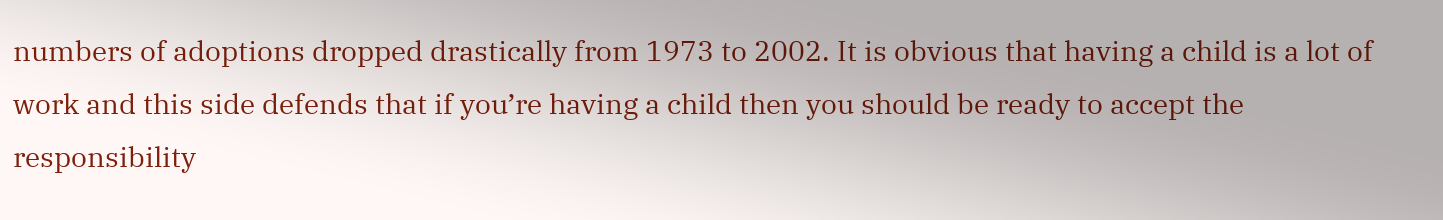numbers of adoptions dropped drastically from 1973 to 2002. It is obvious that having a child is a lot of work and this side defends that if you’re having a child then you should be ready to accept the responsibility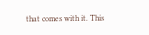that comes with it. This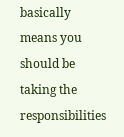basically means you should be taking the responsibilities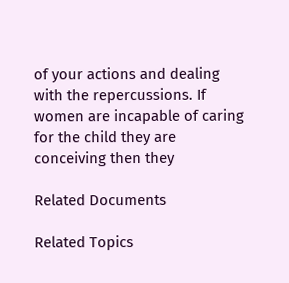of your actions and dealing with the repercussions. If women are incapable of caring for the child they are conceiving then they

Related Documents

Related Topics